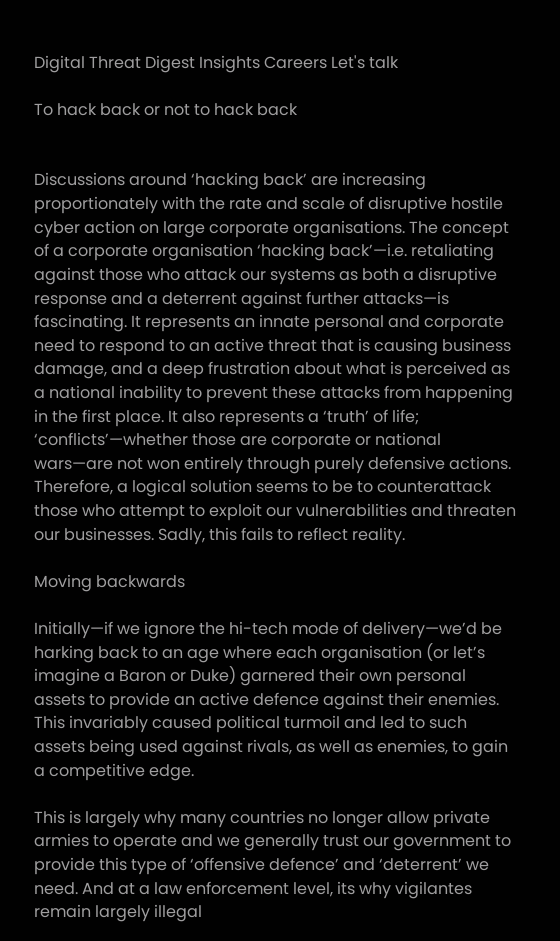Digital Threat Digest Insights Careers Let's talk

To hack back or not to hack back


Discussions around ‘hacking back’ are increasing proportionately with the rate and scale of disruptive hostile cyber action on large corporate organisations. The concept of a corporate organisation ‘hacking back’—i.e. retaliating against those who attack our systems as both a disruptive response and a deterrent against further attacks—is fascinating. It represents an innate personal and corporate need to respond to an active threat that is causing business damage, and a deep frustration about what is perceived as a national inability to prevent these attacks from happening in the first place. It also represents a ‘truth’ of life; ‘conflicts’—whether those are corporate or national wars—are not won entirely through purely defensive actions. Therefore, a logical solution seems to be to counterattack those who attempt to exploit our vulnerabilities and threaten our businesses. Sadly, this fails to reflect reality.

Moving backwards

Initially—if we ignore the hi-tech mode of delivery—we’d be harking back to an age where each organisation (or let’s imagine a Baron or Duke) garnered their own personal assets to provide an active defence against their enemies. This invariably caused political turmoil and led to such assets being used against rivals, as well as enemies, to gain a competitive edge.

This is largely why many countries no longer allow private armies to operate and we generally trust our government to provide this type of ‘offensive defence’ and ‘deterrent’ we need. And at a law enforcement level, its why vigilantes remain largely illegal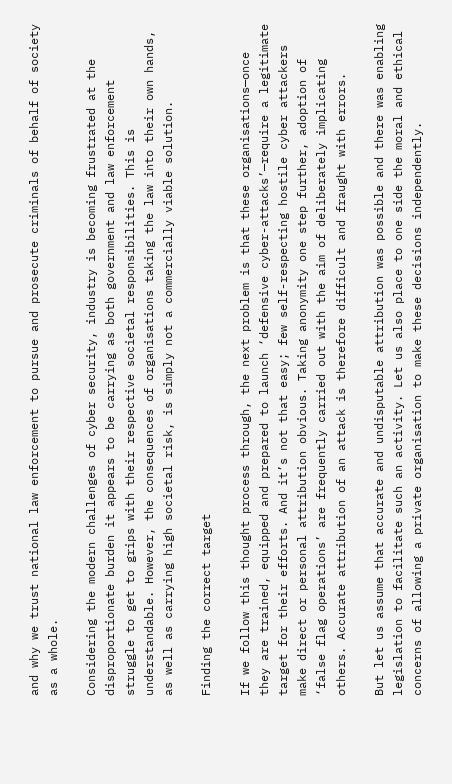and why we trust national law enforcement to pursue and prosecute criminals of behalf of society as a whole.

Considering the modern challenges of cyber security, industry is becoming frustrated at the disproportionate burden it appears to be carrying as both government and law enforcement struggle to get to grips with their respective societal responsibilities. This is understandable. However, the consequences of organisations taking the law into their own hands, as well as carrying high societal risk, is simply not a commercially viable solution.

Finding the correct target

If we follow this thought process through, the next problem is that these organisations—once they are trained, equipped and prepared to launch ‘defensive cyber-attacks’—require a legitimate target for their efforts. And it’s not that easy; few self-respecting hostile cyber attackers make direct or personal attribution obvious. Taking anonymity one step further, adoption of ‘false flag operations’ are frequently carried out with the aim of deliberately implicating others. Accurate attribution of an attack is therefore difficult and fraught with errors.

But let us assume that accurate and undisputable attribution was possible and there was enabling legislation to facilitate such an activity. Let us also place to one side the moral and ethical concerns of allowing a private organisation to make these decisions independently.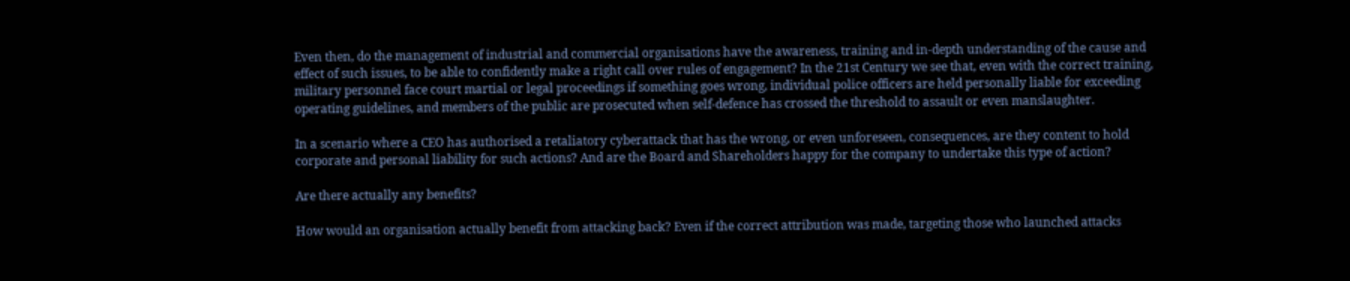Even then, do the management of industrial and commercial organisations have the awareness, training and in-depth understanding of the cause and effect of such issues, to be able to confidently make a right call over rules of engagement? In the 21st Century we see that, even with the correct training, military personnel face court martial or legal proceedings if something goes wrong, individual police officers are held personally liable for exceeding operating guidelines, and members of the public are prosecuted when self-defence has crossed the threshold to assault or even manslaughter.

In a scenario where a CEO has authorised a retaliatory cyberattack that has the wrong, or even unforeseen, consequences, are they content to hold corporate and personal liability for such actions? And are the Board and Shareholders happy for the company to undertake this type of action?

Are there actually any benefits?

How would an organisation actually benefit from attacking back? Even if the correct attribution was made, targeting those who launched attacks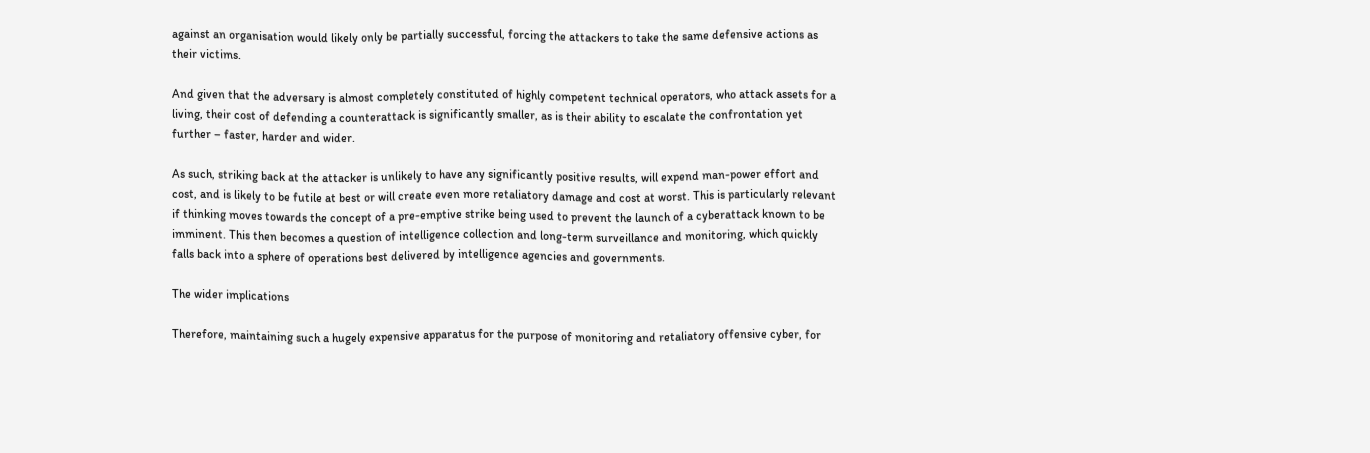against an organisation would likely only be partially successful, forcing the attackers to take the same defensive actions as their victims.

And given that the adversary is almost completely constituted of highly competent technical operators, who attack assets for a living, their cost of defending a counterattack is significantly smaller, as is their ability to escalate the confrontation yet further – faster, harder and wider.

As such, striking back at the attacker is unlikely to have any significantly positive results, will expend man-power effort and cost, and is likely to be futile at best or will create even more retaliatory damage and cost at worst. This is particularly relevant if thinking moves towards the concept of a pre-emptive strike being used to prevent the launch of a cyberattack known to be imminent. This then becomes a question of intelligence collection and long-term surveillance and monitoring, which quickly falls back into a sphere of operations best delivered by intelligence agencies and governments.

The wider implications

Therefore, maintaining such a hugely expensive apparatus for the purpose of monitoring and retaliatory offensive cyber, for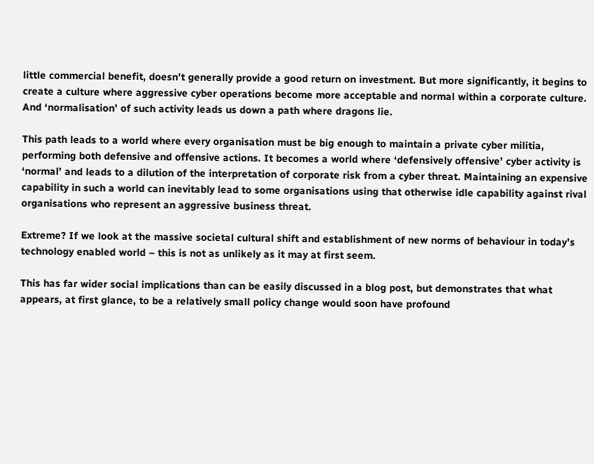little commercial benefit, doesn’t generally provide a good return on investment. But more significantly, it begins to create a culture where aggressive cyber operations become more acceptable and normal within a corporate culture. And ‘normalisation’ of such activity leads us down a path where dragons lie.

This path leads to a world where every organisation must be big enough to maintain a private cyber militia, performing both defensive and offensive actions. It becomes a world where ‘defensively offensive’ cyber activity is ‘normal’ and leads to a dilution of the interpretation of corporate risk from a cyber threat. Maintaining an expensive capability in such a world can inevitably lead to some organisations using that otherwise idle capability against rival organisations who represent an aggressive business threat.

Extreme? If we look at the massive societal cultural shift and establishment of new norms of behaviour in today’s technology enabled world – this is not as unlikely as it may at first seem.

This has far wider social implications than can be easily discussed in a blog post, but demonstrates that what appears, at first glance, to be a relatively small policy change would soon have profound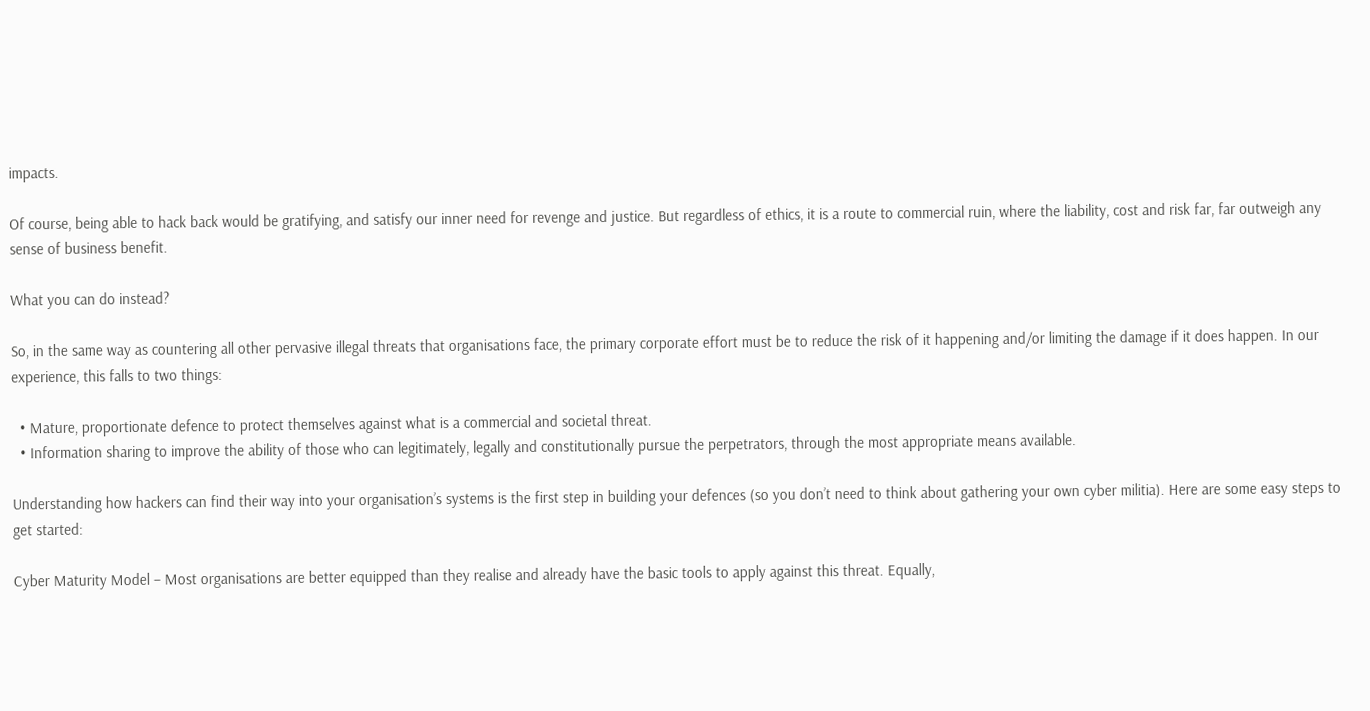impacts.

Of course, being able to hack back would be gratifying, and satisfy our inner need for revenge and justice. But regardless of ethics, it is a route to commercial ruin, where the liability, cost and risk far, far outweigh any sense of business benefit.

What you can do instead?

So, in the same way as countering all other pervasive illegal threats that organisations face, the primary corporate effort must be to reduce the risk of it happening and/or limiting the damage if it does happen. In our experience, this falls to two things:

  • Mature, proportionate defence to protect themselves against what is a commercial and societal threat.
  • Information sharing to improve the ability of those who can legitimately, legally and constitutionally pursue the perpetrators, through the most appropriate means available.

Understanding how hackers can find their way into your organisation’s systems is the first step in building your defences (so you don’t need to think about gathering your own cyber militia). Here are some easy steps to get started:

Cyber Maturity Model – Most organisations are better equipped than they realise and already have the basic tools to apply against this threat. Equally,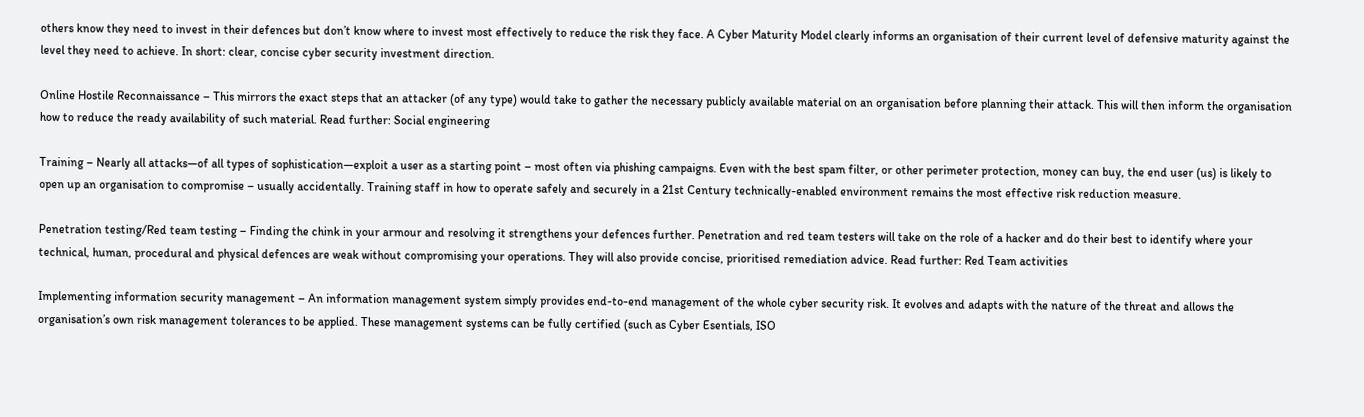others know they need to invest in their defences but don’t know where to invest most effectively to reduce the risk they face. A Cyber Maturity Model clearly informs an organisation of their current level of defensive maturity against the level they need to achieve. In short: clear, concise cyber security investment direction.

Online Hostile Reconnaissance – This mirrors the exact steps that an attacker (of any type) would take to gather the necessary publicly available material on an organisation before planning their attack. This will then inform the organisation how to reduce the ready availability of such material. Read further: Social engineering

Training – Nearly all attacks—of all types of sophistication—exploit a user as a starting point – most often via phishing campaigns. Even with the best spam filter, or other perimeter protection, money can buy, the end user (us) is likely to open up an organisation to compromise – usually accidentally. Training staff in how to operate safely and securely in a 21st Century technically-enabled environment remains the most effective risk reduction measure.

Penetration testing/Red team testing – Finding the chink in your armour and resolving it strengthens your defences further. Penetration and red team testers will take on the role of a hacker and do their best to identify where your technical, human, procedural and physical defences are weak without compromising your operations. They will also provide concise, prioritised remediation advice. Read further: Red Team activities

Implementing information security management – An information management system simply provides end-to-end management of the whole cyber security risk. It evolves and adapts with the nature of the threat and allows the organisation’s own risk management tolerances to be applied. These management systems can be fully certified (such as Cyber Esentials, ISO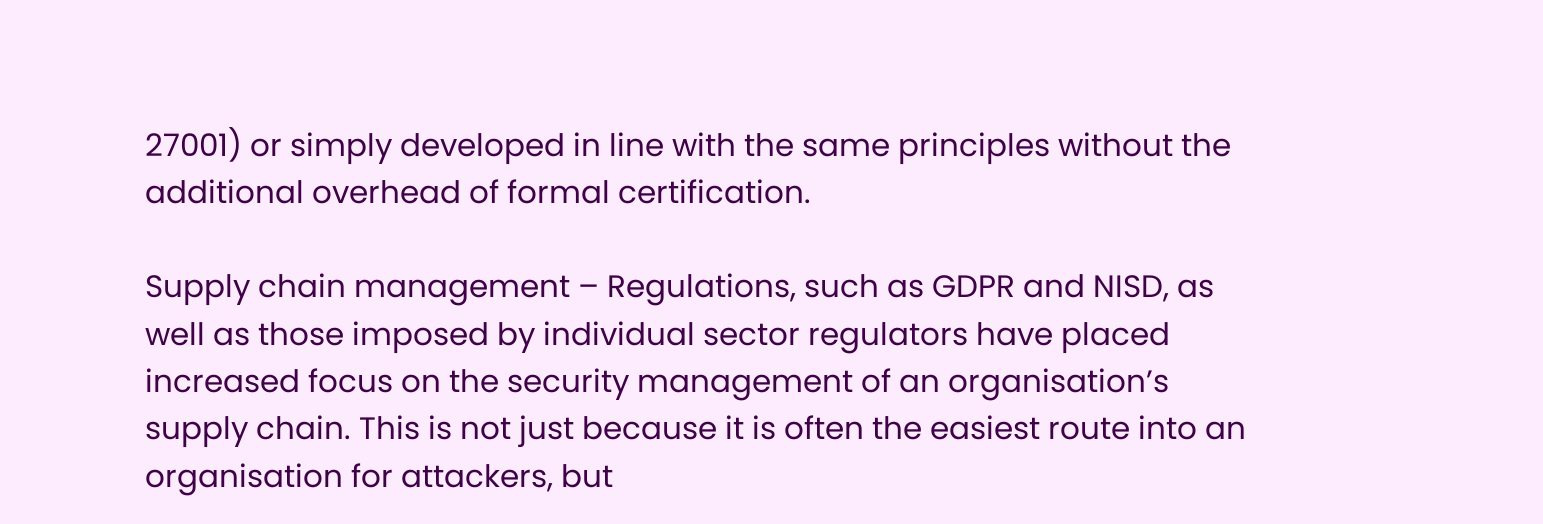27001) or simply developed in line with the same principles without the additional overhead of formal certification.

Supply chain management – Regulations, such as GDPR and NISD, as well as those imposed by individual sector regulators have placed increased focus on the security management of an organisation’s supply chain. This is not just because it is often the easiest route into an organisation for attackers, but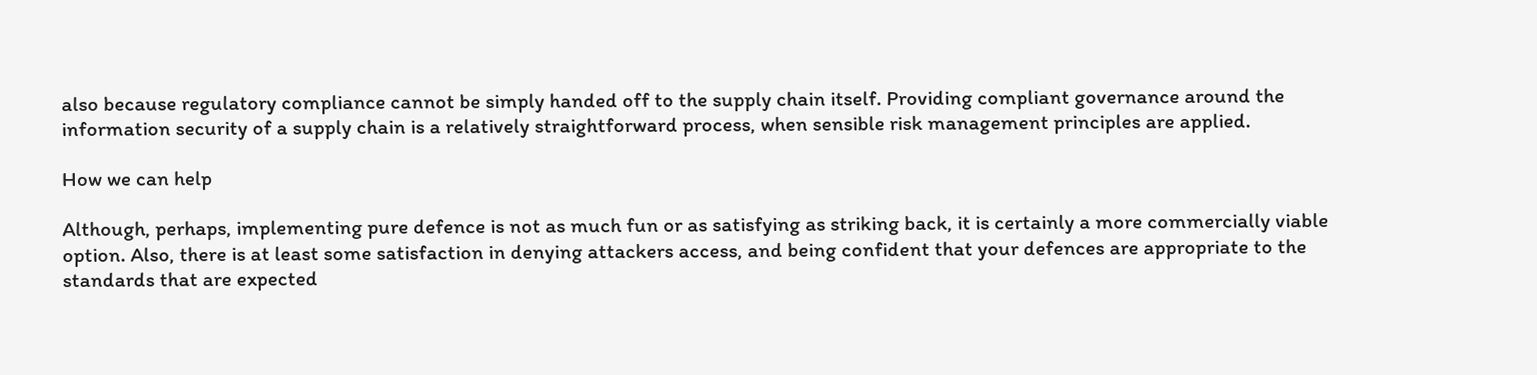also because regulatory compliance cannot be simply handed off to the supply chain itself. Providing compliant governance around the information security of a supply chain is a relatively straightforward process, when sensible risk management principles are applied.

How we can help

Although, perhaps, implementing pure defence is not as much fun or as satisfying as striking back, it is certainly a more commercially viable option. Also, there is at least some satisfaction in denying attackers access, and being confident that your defences are appropriate to the standards that are expected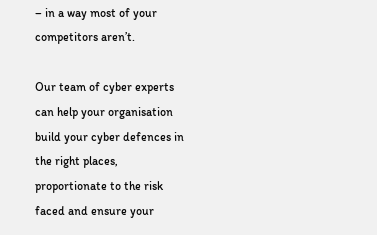– in a way most of your competitors aren’t.

Our team of cyber experts can help your organisation build your cyber defences in the right places, proportionate to the risk faced and ensure your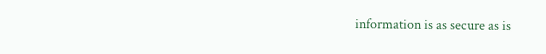information is as secure as is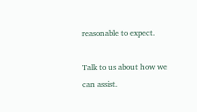reasonable to expect.

Talk to us about how we can assist.